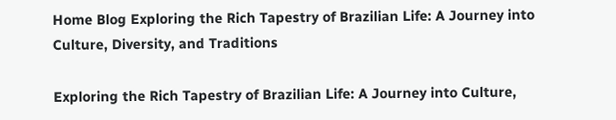Home Blog Exploring the Rich Tapestry of Brazilian Life: A Journey into Culture, Diversity, and Traditions

Exploring the Rich Tapestry of Brazilian Life: A Journey into Culture,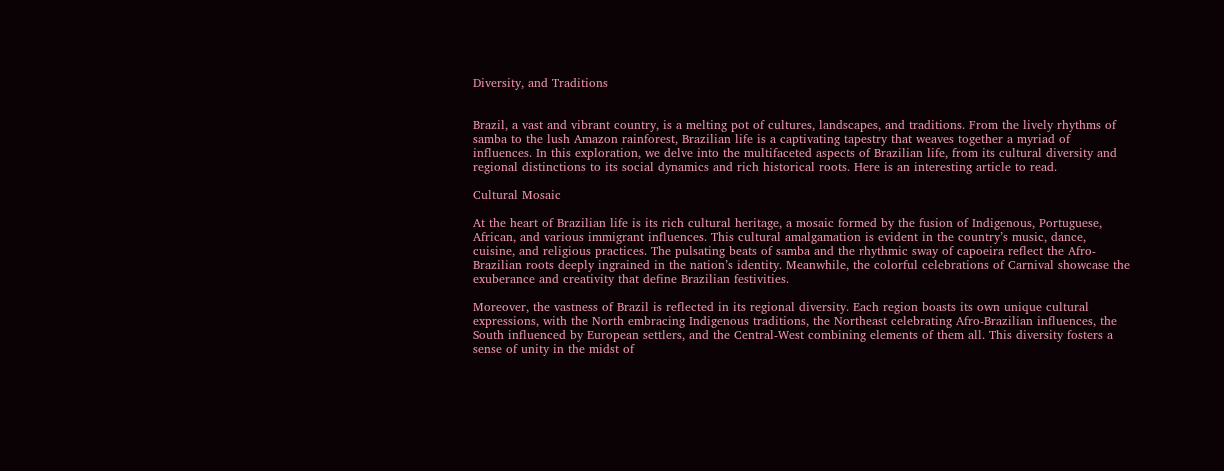Diversity, and Traditions


Brazil, a vast and vibrant country, is a melting pot of cultures, landscapes, and traditions. From the lively rhythms of samba to the lush Amazon rainforest, Brazilian life is a captivating tapestry that weaves together a myriad of influences. In this exploration, we delve into the multifaceted aspects of Brazilian life, from its cultural diversity and regional distinctions to its social dynamics and rich historical roots. Here is an interesting article to read.

Cultural Mosaic

At the heart of Brazilian life is its rich cultural heritage, a mosaic formed by the fusion of Indigenous, Portuguese, African, and various immigrant influences. This cultural amalgamation is evident in the country’s music, dance, cuisine, and religious practices. The pulsating beats of samba and the rhythmic sway of capoeira reflect the Afro-Brazilian roots deeply ingrained in the nation’s identity. Meanwhile, the colorful celebrations of Carnival showcase the exuberance and creativity that define Brazilian festivities.

Moreover, the vastness of Brazil is reflected in its regional diversity. Each region boasts its own unique cultural expressions, with the North embracing Indigenous traditions, the Northeast celebrating Afro-Brazilian influences, the South influenced by European settlers, and the Central-West combining elements of them all. This diversity fosters a sense of unity in the midst of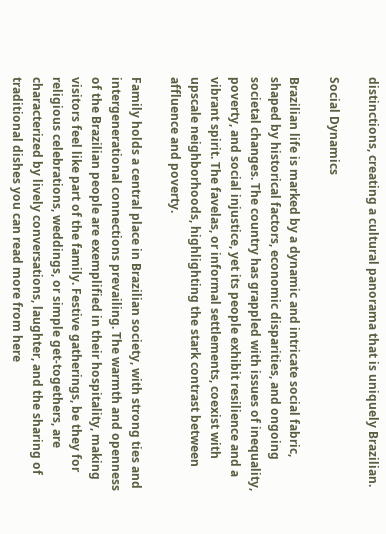distinctions, creating a cultural panorama that is uniquely Brazilian.

Social Dynamics

Brazilian life is marked by a dynamic and intricate social fabric, shaped by historical factors, economic disparities, and ongoing societal changes. The country has grappled with issues of inequality, poverty, and social injustice, yet its people exhibit resilience and a vibrant spirit. The favelas, or informal settlements, coexist with upscale neighborhoods, highlighting the stark contrast between affluence and poverty.

Family holds a central place in Brazilian society, with strong ties and intergenerational connections prevailing. The warmth and openness of the Brazilian people are exemplified in their hospitality, making visitors feel like part of the family. Festive gatherings, be they for religious celebrations, weddings, or simple get-togethers, are characterized by lively conversations, laughter, and the sharing of traditional dishes you can read more from here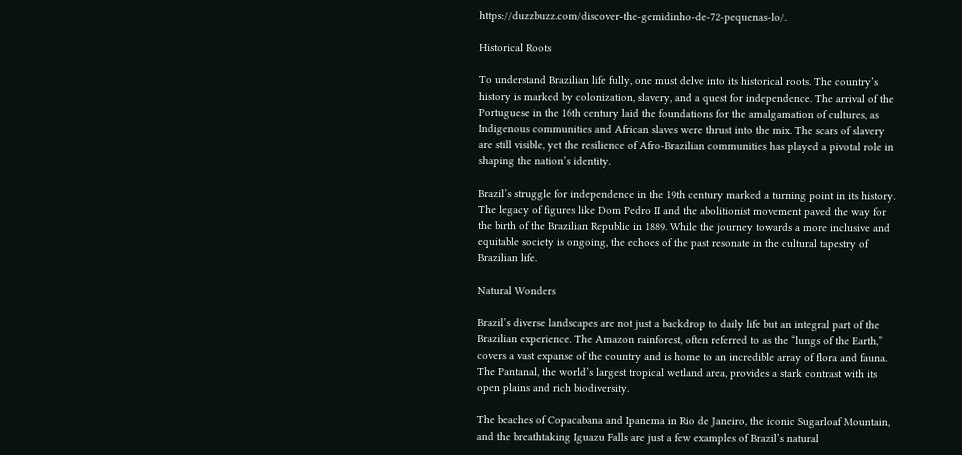https://duzzbuzz.com/discover-the-gemidinho-de-72-pequenas-lo/.

Historical Roots

To understand Brazilian life fully, one must delve into its historical roots. The country’s history is marked by colonization, slavery, and a quest for independence. The arrival of the Portuguese in the 16th century laid the foundations for the amalgamation of cultures, as Indigenous communities and African slaves were thrust into the mix. The scars of slavery are still visible, yet the resilience of Afro-Brazilian communities has played a pivotal role in shaping the nation’s identity.

Brazil’s struggle for independence in the 19th century marked a turning point in its history. The legacy of figures like Dom Pedro II and the abolitionist movement paved the way for the birth of the Brazilian Republic in 1889. While the journey towards a more inclusive and equitable society is ongoing, the echoes of the past resonate in the cultural tapestry of Brazilian life.

Natural Wonders

Brazil’s diverse landscapes are not just a backdrop to daily life but an integral part of the Brazilian experience. The Amazon rainforest, often referred to as the “lungs of the Earth,” covers a vast expanse of the country and is home to an incredible array of flora and fauna. The Pantanal, the world’s largest tropical wetland area, provides a stark contrast with its open plains and rich biodiversity.

The beaches of Copacabana and Ipanema in Rio de Janeiro, the iconic Sugarloaf Mountain, and the breathtaking Iguazu Falls are just a few examples of Brazil’s natural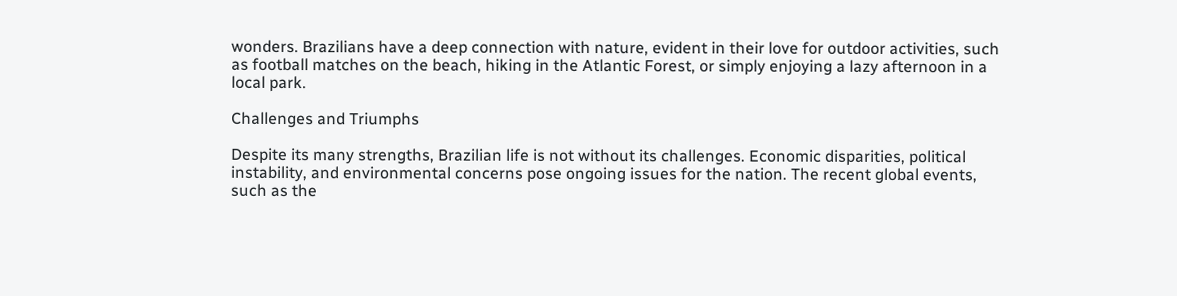wonders. Brazilians have a deep connection with nature, evident in their love for outdoor activities, such as football matches on the beach, hiking in the Atlantic Forest, or simply enjoying a lazy afternoon in a local park.

Challenges and Triumphs

Despite its many strengths, Brazilian life is not without its challenges. Economic disparities, political instability, and environmental concerns pose ongoing issues for the nation. The recent global events, such as the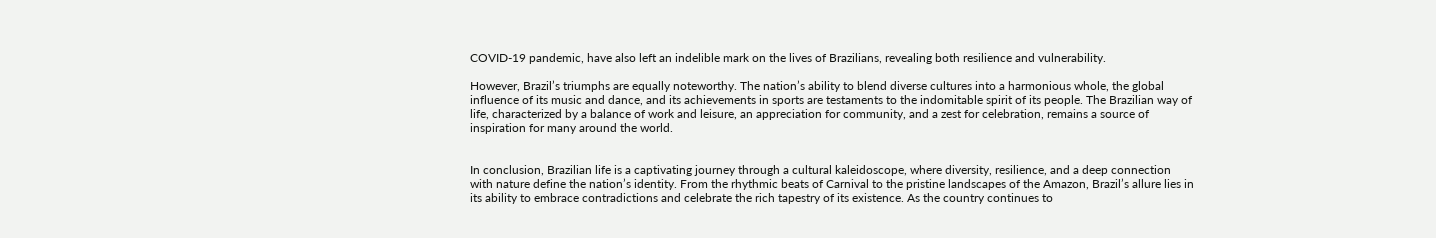COVID-19 pandemic, have also left an indelible mark on the lives of Brazilians, revealing both resilience and vulnerability.

However, Brazil’s triumphs are equally noteworthy. The nation’s ability to blend diverse cultures into a harmonious whole, the global influence of its music and dance, and its achievements in sports are testaments to the indomitable spirit of its people. The Brazilian way of life, characterized by a balance of work and leisure, an appreciation for community, and a zest for celebration, remains a source of inspiration for many around the world.


In conclusion, Brazilian life is a captivating journey through a cultural kaleidoscope, where diversity, resilience, and a deep connection with nature define the nation’s identity. From the rhythmic beats of Carnival to the pristine landscapes of the Amazon, Brazil’s allure lies in its ability to embrace contradictions and celebrate the rich tapestry of its existence. As the country continues to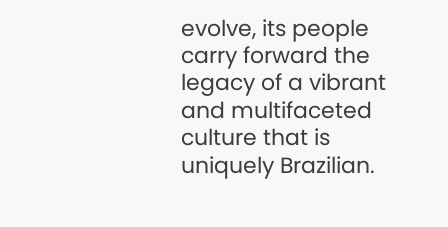evolve, its people carry forward the legacy of a vibrant and multifaceted culture that is uniquely Brazilian.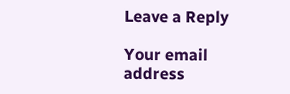Leave a Reply

Your email address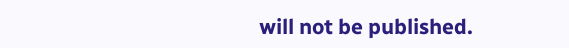will not be published.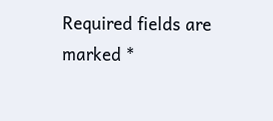Required fields are marked *